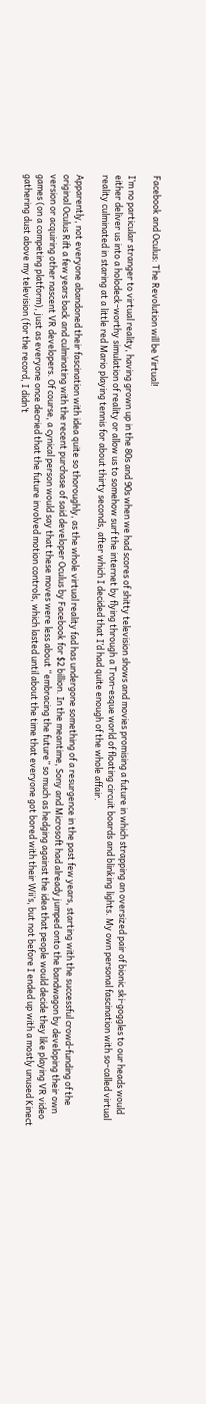Facebook and Oculus: The Revolution will be Virtual!

I’m no particular stranger to virtual reality, having grown up in the 80s and 90s when we had scores of shitty television shows and movies promising a future in which strapping an oversized pair of bionic ski-goggles to our heads would either deliver us into a holodeck-worthy simulation of reality or allow us to somehow surf the internet by flying through a Tron-esque world of floating circuit boards and blinking lights. My own personal fascination with so-called virtual reality culminated in staring at a little red Mario playing tennis for about thirty seconds, after which I decided that I’d had quite enough of the whole affair.

Apparently, not everyone abandoned their fascination with idea quite so thoroughly, as the whole virtual reality fad has undergone something of a resurgence in the past few years, starting with the successful crowd-funding of the original Oculus Rift a few years back and culminating with the recent purchase of said developer Oculus by Facebook for $2 billion. In the meantime, Sony and Microsoft had already jumped onto the bandwagon by developing their own version or acquiring other nascent VR developers. Of course, a cynical person would say that these moves were less about “embracing the future” so much as hedging against the idea that people would decide they like playing VR video games (on a competing platform), just as everyone once decried that the future involved motion controls, which lasted until about the time that everyone got bored with their Wii’s, but not before I ended up with a mostly unused Kinect gathering dust above my television (for the record, I didn’t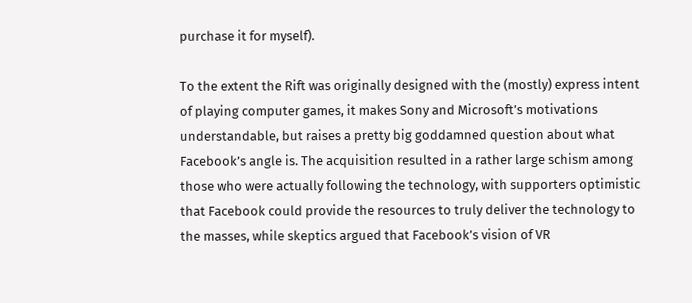purchase it for myself).

To the extent the Rift was originally designed with the (mostly) express intent of playing computer games, it makes Sony and Microsoft’s motivations understandable, but raises a pretty big goddamned question about what Facebook’s angle is. The acquisition resulted in a rather large schism among those who were actually following the technology, with supporters optimistic that Facebook could provide the resources to truly deliver the technology to the masses, while skeptics argued that Facebook’s vision of VR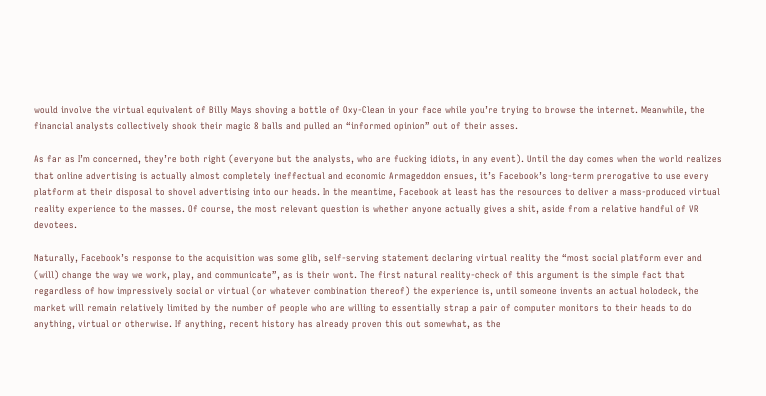would involve the virtual equivalent of Billy Mays shoving a bottle of Oxy-Clean in your face while you’re trying to browse the internet. Meanwhile, the financial analysts collectively shook their magic 8 balls and pulled an “informed opinion” out of their asses.

As far as I’m concerned, they’re both right (everyone but the analysts, who are fucking idiots, in any event). Until the day comes when the world realizes that online advertising is actually almost completely ineffectual and economic Armageddon ensues, it’s Facebook’s long-term prerogative to use every platform at their disposal to shovel advertising into our heads. In the meantime, Facebook at least has the resources to deliver a mass-produced virtual reality experience to the masses. Of course, the most relevant question is whether anyone actually gives a shit, aside from a relative handful of VR devotees.

Naturally, Facebook’s response to the acquisition was some glib, self-serving statement declaring virtual reality the “most social platform ever and (will) change the way we work, play, and communicate”, as is their wont. The first natural reality-check of this argument is the simple fact that regardless of how impressively social or virtual (or whatever combination thereof) the experience is, until someone invents an actual holodeck, the market will remain relatively limited by the number of people who are willing to essentially strap a pair of computer monitors to their heads to do anything, virtual or otherwise. If anything, recent history has already proven this out somewhat, as the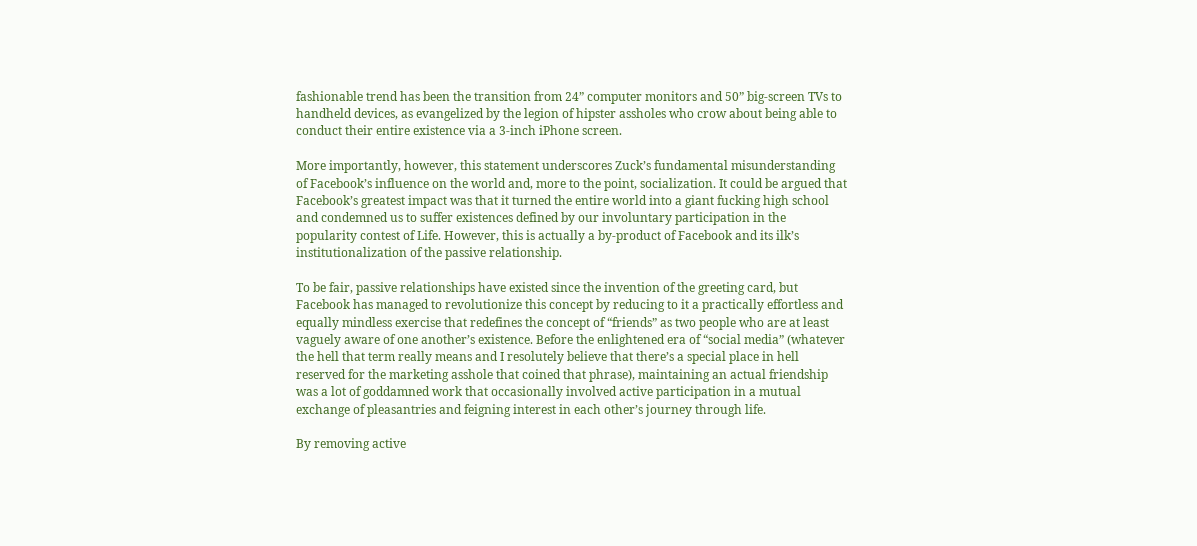fashionable trend has been the transition from 24” computer monitors and 50” big-screen TVs to handheld devices, as evangelized by the legion of hipster assholes who crow about being able to conduct their entire existence via a 3-inch iPhone screen.

More importantly, however, this statement underscores Zuck’s fundamental misunderstanding of Facebook’s influence on the world and, more to the point, socialization. It could be argued that Facebook’s greatest impact was that it turned the entire world into a giant fucking high school and condemned us to suffer existences defined by our involuntary participation in the popularity contest of Life. However, this is actually a by-product of Facebook and its ilk’s institutionalization of the passive relationship.

To be fair, passive relationships have existed since the invention of the greeting card, but Facebook has managed to revolutionize this concept by reducing to it a practically effortless and equally mindless exercise that redefines the concept of “friends” as two people who are at least vaguely aware of one another’s existence. Before the enlightened era of “social media” (whatever the hell that term really means and I resolutely believe that there’s a special place in hell reserved for the marketing asshole that coined that phrase), maintaining an actual friendship was a lot of goddamned work that occasionally involved active participation in a mutual exchange of pleasantries and feigning interest in each other’s journey through life.

By removing active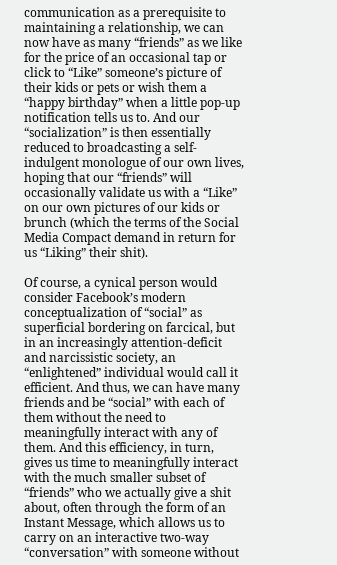communication as a prerequisite to maintaining a relationship, we can now have as many “friends” as we like for the price of an occasional tap or click to “Like” someone’s picture of their kids or pets or wish them a “happy birthday” when a little pop-up notification tells us to. And our “socialization” is then essentially reduced to broadcasting a self-indulgent monologue of our own lives, hoping that our “friends” will occasionally validate us with a “Like” on our own pictures of our kids or brunch (which the terms of the Social Media Compact demand in return for us “Liking” their shit).

Of course, a cynical person would consider Facebook’s modern conceptualization of “social” as superficial bordering on farcical, but in an increasingly attention-deficit and narcissistic society, an “enlightened” individual would call it efficient. And thus, we can have many friends and be “social” with each of them without the need to meaningfully interact with any of them. And this efficiency, in turn, gives us time to meaningfully interact with the much smaller subset of “friends” who we actually give a shit about, often through the form of an Instant Message, which allows us to carry on an interactive two-way “conversation” with someone without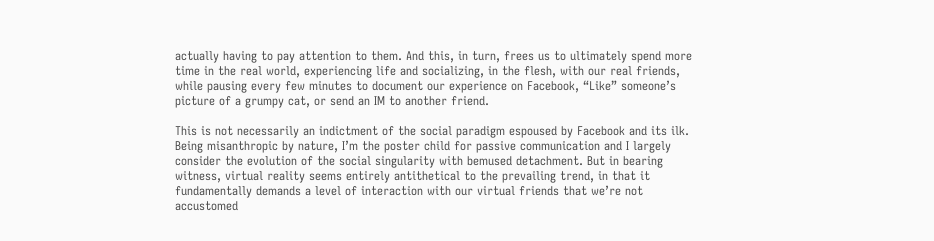actually having to pay attention to them. And this, in turn, frees us to ultimately spend more time in the real world, experiencing life and socializing, in the flesh, with our real friends, while pausing every few minutes to document our experience on Facebook, “Like” someone’s picture of a grumpy cat, or send an IM to another friend.

This is not necessarily an indictment of the social paradigm espoused by Facebook and its ilk. Being misanthropic by nature, I’m the poster child for passive communication and I largely consider the evolution of the social singularity with bemused detachment. But in bearing witness, virtual reality seems entirely antithetical to the prevailing trend, in that it fundamentally demands a level of interaction with our virtual friends that we’re not accustomed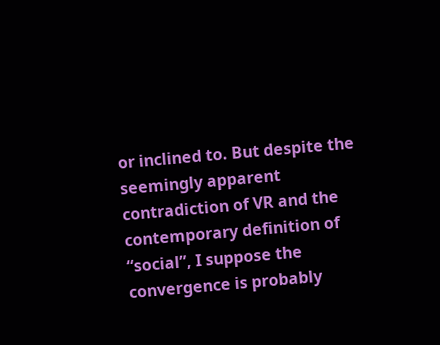or inclined to. But despite the seemingly apparent contradiction of VR and the contemporary definition of “social”, I suppose the convergence is probably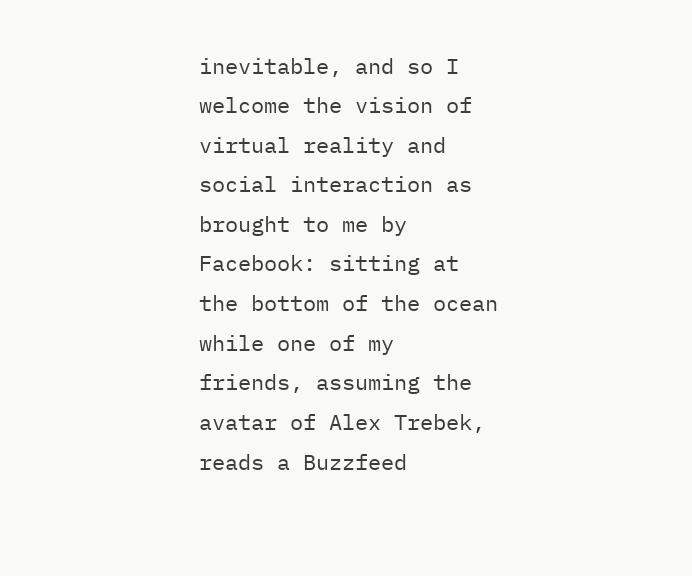inevitable, and so I welcome the vision of virtual reality and social interaction as brought to me by Facebook: sitting at the bottom of the ocean while one of my friends, assuming the avatar of Alex Trebek, reads a Buzzfeed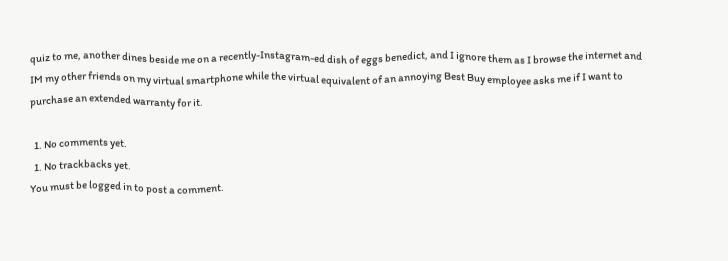quiz to me, another dines beside me on a recently-Instagram-ed dish of eggs benedict, and I ignore them as I browse the internet and IM my other friends on my virtual smartphone while the virtual equivalent of an annoying Best Buy employee asks me if I want to purchase an extended warranty for it.

  1. No comments yet.
  1. No trackbacks yet.
You must be logged in to post a comment.